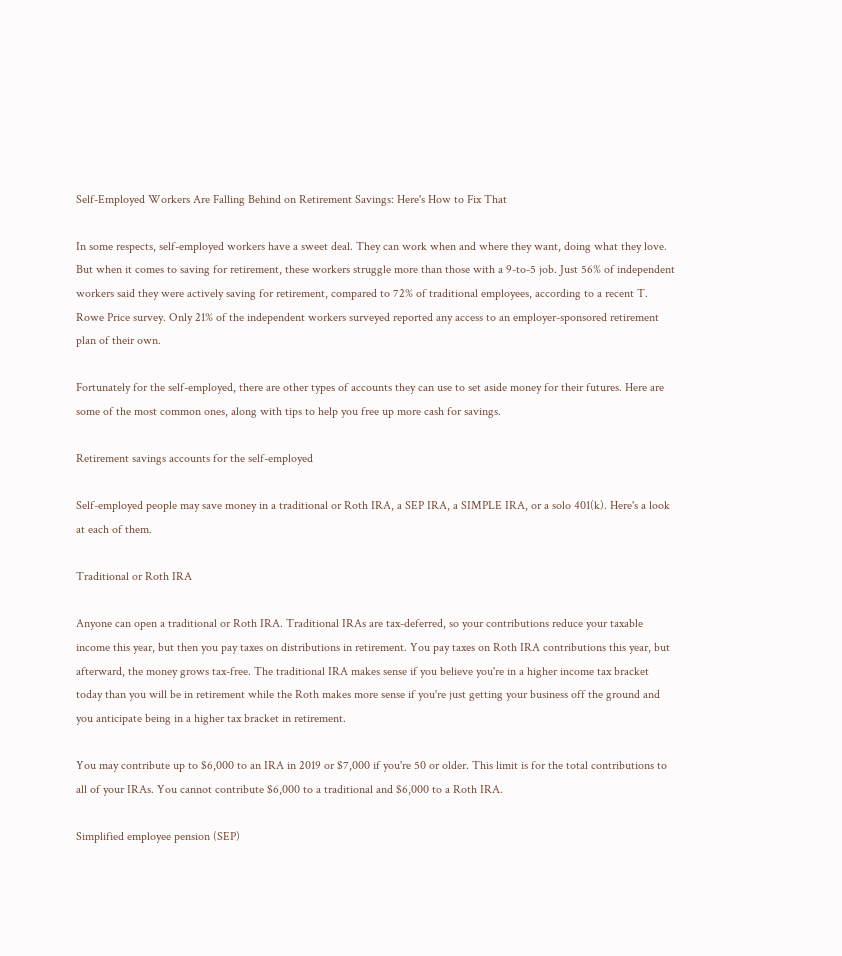Self-Employed Workers Are Falling Behind on Retirement Savings: Here's How to Fix That

In some respects, self-employed workers have a sweet deal. They can work when and where they want, doing what they love. But when it comes to saving for retirement, these workers struggle more than those with a 9-to-5 job. Just 56% of independent workers said they were actively saving for retirement, compared to 72% of traditional employees, according to a recent T. Rowe Price survey. Only 21% of the independent workers surveyed reported any access to an employer-sponsored retirement plan of their own.

Fortunately for the self-employed, there are other types of accounts they can use to set aside money for their futures. Here are some of the most common ones, along with tips to help you free up more cash for savings.

Retirement savings accounts for the self-employed

Self-employed people may save money in a traditional or Roth IRA, a SEP IRA, a SIMPLE IRA, or a solo 401(k). Here's a look at each of them.

Traditional or Roth IRA

Anyone can open a traditional or Roth IRA. Traditional IRAs are tax-deferred, so your contributions reduce your taxable income this year, but then you pay taxes on distributions in retirement. You pay taxes on Roth IRA contributions this year, but afterward, the money grows tax-free. The traditional IRA makes sense if you believe you're in a higher income tax bracket today than you will be in retirement while the Roth makes more sense if you're just getting your business off the ground and you anticipate being in a higher tax bracket in retirement.

You may contribute up to $6,000 to an IRA in 2019 or $7,000 if you're 50 or older. This limit is for the total contributions to all of your IRAs. You cannot contribute $6,000 to a traditional and $6,000 to a Roth IRA.

Simplified employee pension (SEP)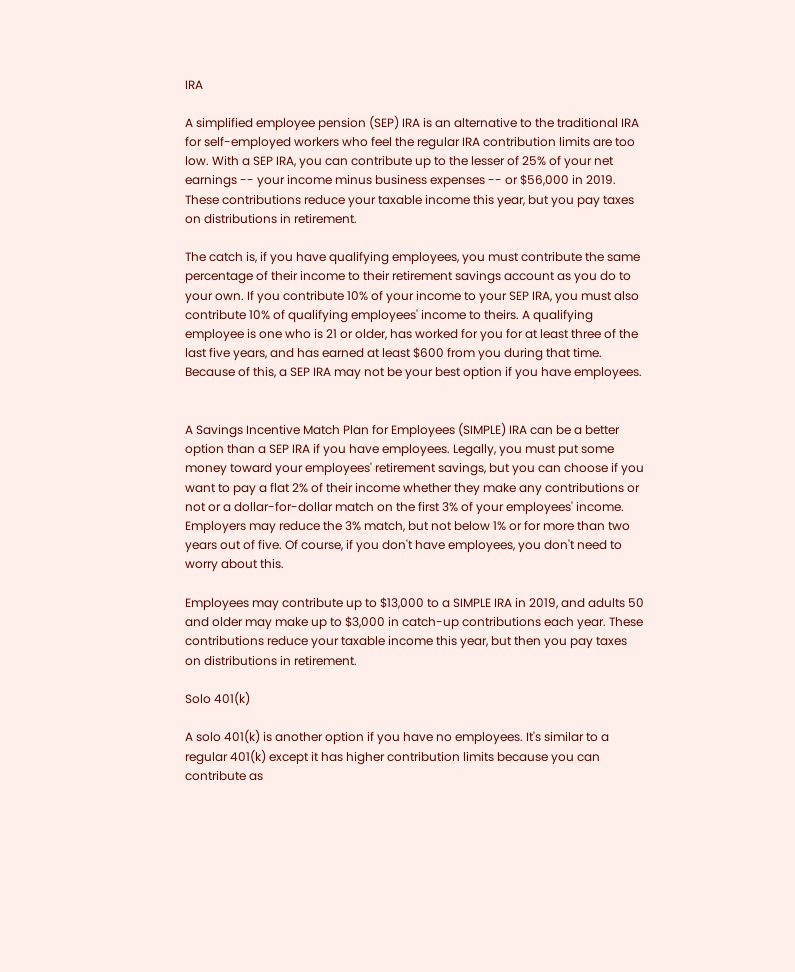IRA

A simplified employee pension (SEP) IRA is an alternative to the traditional IRA for self-employed workers who feel the regular IRA contribution limits are too low. With a SEP IRA, you can contribute up to the lesser of 25% of your net earnings -- your income minus business expenses -- or $56,000 in 2019. These contributions reduce your taxable income this year, but you pay taxes on distributions in retirement.

The catch is, if you have qualifying employees, you must contribute the same percentage of their income to their retirement savings account as you do to your own. If you contribute 10% of your income to your SEP IRA, you must also contribute 10% of qualifying employees' income to theirs. A qualifying employee is one who is 21 or older, has worked for you for at least three of the last five years, and has earned at least $600 from you during that time. Because of this, a SEP IRA may not be your best option if you have employees.


A Savings Incentive Match Plan for Employees (SIMPLE) IRA can be a better option than a SEP IRA if you have employees. Legally, you must put some money toward your employees' retirement savings, but you can choose if you want to pay a flat 2% of their income whether they make any contributions or not or a dollar-for-dollar match on the first 3% of your employees' income. Employers may reduce the 3% match, but not below 1% or for more than two years out of five. Of course, if you don't have employees, you don't need to worry about this.

Employees may contribute up to $13,000 to a SIMPLE IRA in 2019, and adults 50 and older may make up to $3,000 in catch-up contributions each year. These contributions reduce your taxable income this year, but then you pay taxes on distributions in retirement.

Solo 401(k)

A solo 401(k) is another option if you have no employees. It's similar to a regular 401(k) except it has higher contribution limits because you can contribute as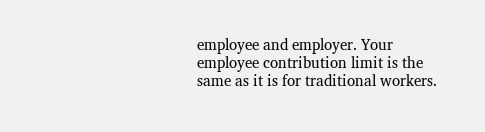employee and employer. Your employee contribution limit is the same as it is for traditional workers.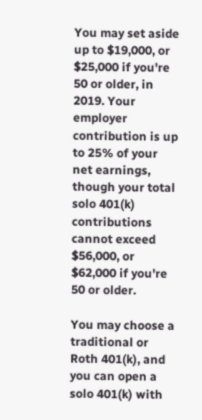You may set aside up to $19,000, or $25,000 if you're 50 or older, in 2019. Your employer contribution is up to 25% of your net earnings, though your total solo 401(k) contributions cannot exceed $56,000, or $62,000 if you're 50 or older.

You may choose a traditional or Roth 401(k), and you can open a solo 401(k) with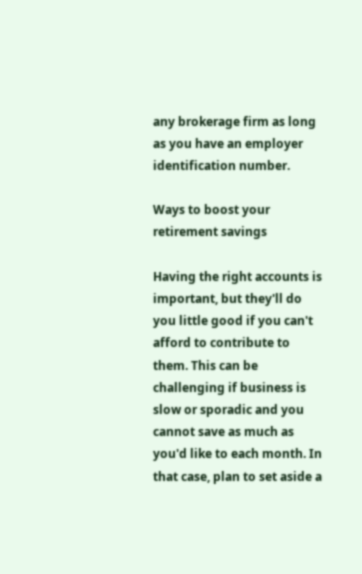any brokerage firm as long as you have an employer identification number.

Ways to boost your retirement savings

Having the right accounts is important, but they'll do you little good if you can't afford to contribute to them. This can be challenging if business is slow or sporadic and you cannot save as much as you'd like to each month. In that case, plan to set aside a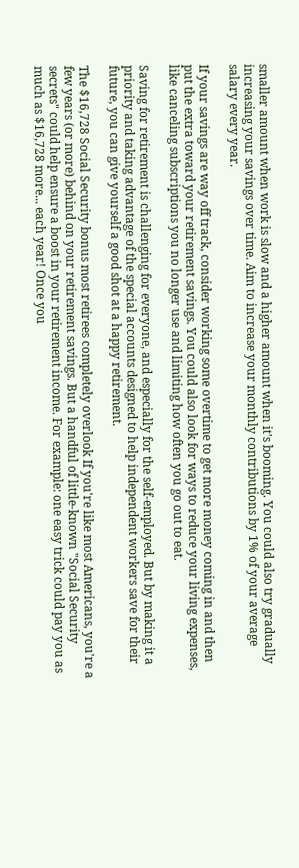smaller amount when work is slow and a higher amount when it's booming. You could also try gradually increasing your savings over time. Aim to increase your monthly contributions by 1% of your average salary every year.

If your savings are way off track, consider working some overtime to get more money coming in and then put the extra toward your retirement savings. You could also look for ways to reduce your living expenses, like canceling subscriptions you no longer use and limiting how often you go out to eat.

Saving for retirement is challenging for everyone, and especially for the self-employed. But by making it a priority and taking advantage of the special accounts designed to help independent workers save for their future, you can give yourself a good shot at a happy retirement.

The $16,728 Social Security bonus most retirees completely overlook If you're like most Americans, you're a few years (or more) behind on your retirement savings. But a handful of little-known "Social Security secrets" could help ensure a boost in your retirement income. For example: one easy trick could pay you as much as $16,728 more... each year! Once you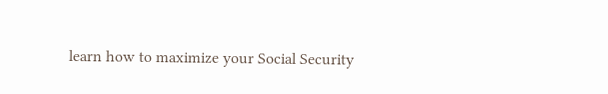learn how to maximize your Social Security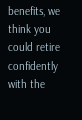benefits, we think you could retire confidently with the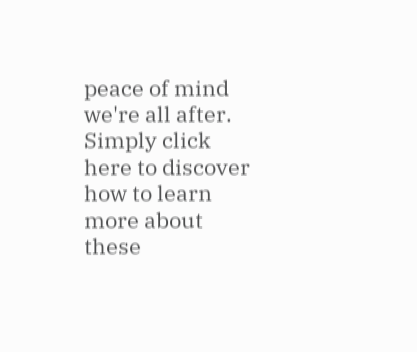peace of mind we're all after. Simply click here to discover how to learn more about these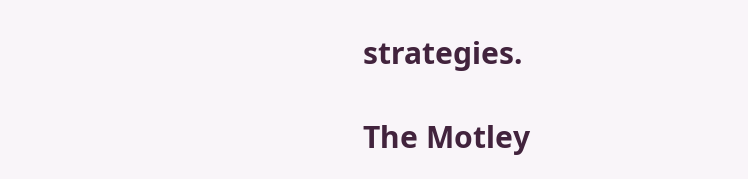strategies.

The Motley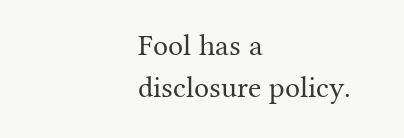Fool has a disclosure policy.